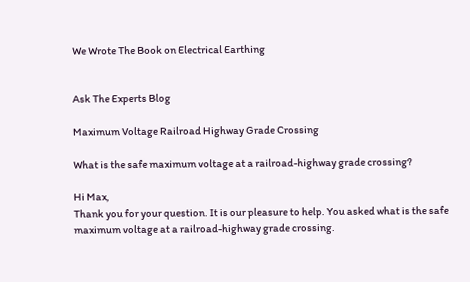We Wrote The Book on Electrical Earthing


Ask The Experts Blog

Maximum Voltage Railroad Highway Grade Crossing

What is the safe maximum voltage at a railroad-highway grade crossing?

Hi Max,
Thank you for your question. It is our pleasure to help. You asked what is the safe maximum voltage at a railroad-highway grade crossing.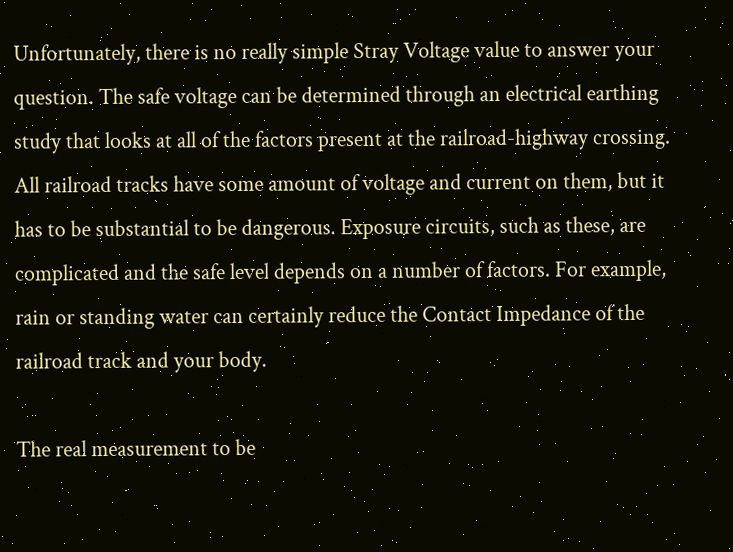Unfortunately, there is no really simple Stray Voltage value to answer your question. The safe voltage can be determined through an electrical earthing study that looks at all of the factors present at the railroad-highway crossing. All railroad tracks have some amount of voltage and current on them, but it has to be substantial to be dangerous. Exposure circuits, such as these, are complicated and the safe level depends on a number of factors. For example, rain or standing water can certainly reduce the Contact Impedance of the railroad track and your body.

The real measurement to be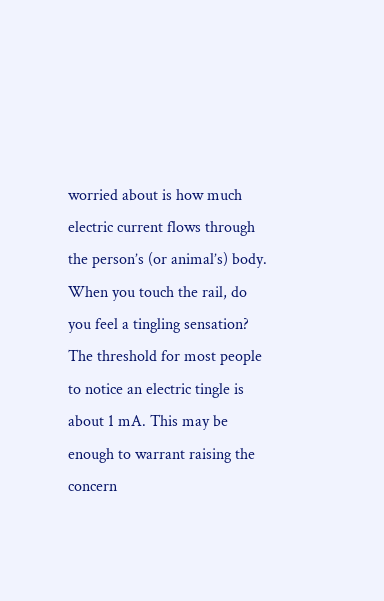worried about is how much electric current flows through the person’s (or animal’s) body. When you touch the rail, do you feel a tingling sensation? The threshold for most people to notice an electric tingle is about 1 mA. This may be enough to warrant raising the concern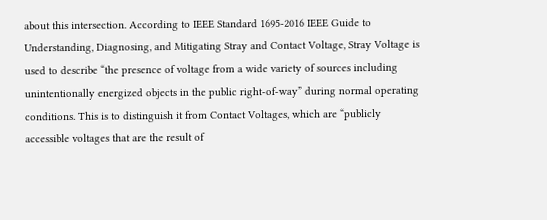about this intersection. According to IEEE Standard 1695-2016 IEEE Guide to Understanding, Diagnosing, and Mitigating Stray and Contact Voltage, Stray Voltage is used to describe “the presence of voltage from a wide variety of sources including unintentionally energized objects in the public right-of-way” during normal operating conditions. This is to distinguish it from Contact Voltages, which are “publicly accessible voltages that are the result of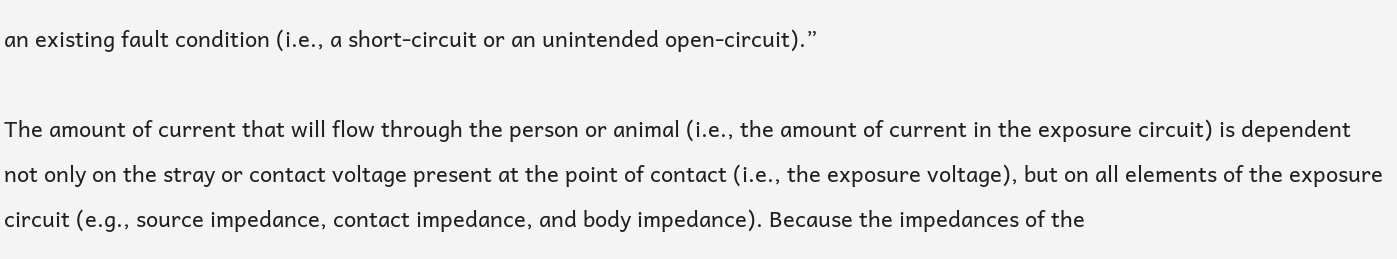an existing fault condition (i.e., a short-circuit or an unintended open-circuit).”

The amount of current that will flow through the person or animal (i.e., the amount of current in the exposure circuit) is dependent not only on the stray or contact voltage present at the point of contact (i.e., the exposure voltage), but on all elements of the exposure circuit (e.g., source impedance, contact impedance, and body impedance). Because the impedances of the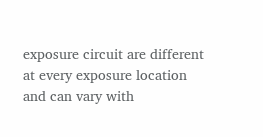exposure circuit are different at every exposure location and can vary with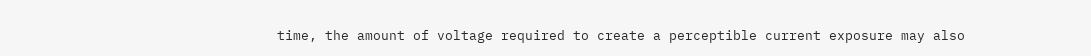time, the amount of voltage required to create a perceptible current exposure may also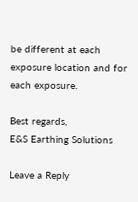be different at each exposure location and for each exposure.

Best regards,
E&S Earthing Solutions

Leave a Reply